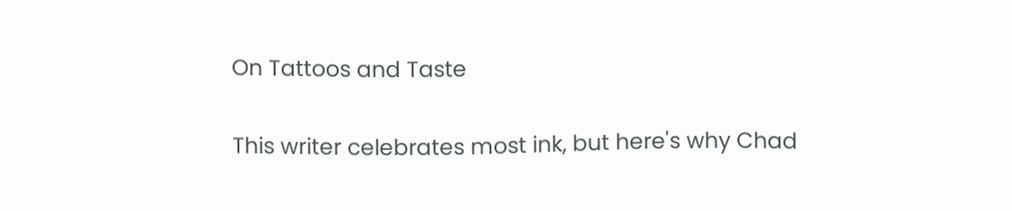On Tattoos and Taste

This writer celebrates most ink, but here's why Chad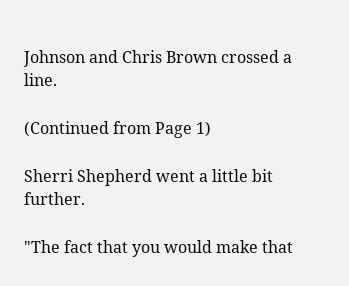Johnson and Chris Brown crossed a line.

(Continued from Page 1)

Sherri Shepherd went a little bit further.

"The fact that you would make that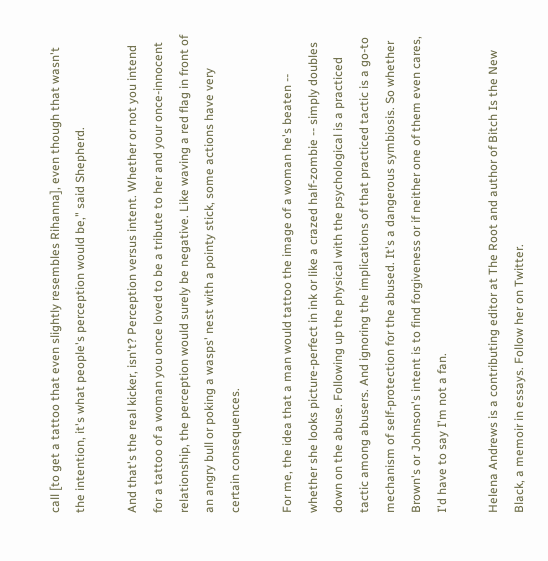call [to get a tattoo that even slightly resembles Rihanna], even though that wasn't the intention, it's what people's perception would be," said Shepherd.

And that's the real kicker, isn't? Perception versus intent. Whether or not you intend for a tattoo of a woman you once loved to be a tribute to her and your once-innocent relationship, the perception would surely be negative. Like waving a red flag in front of an angry bull or poking a wasps' nest with a pointy stick, some actions have very certain consequences.

For me, the idea that a man would tattoo the image of a woman he's beaten -- whether she looks picture-perfect in ink or like a crazed half-zombie -- simply doubles down on the abuse. Following up the physical with the psychological is a practiced tactic among abusers. And ignoring the implications of that practiced tactic is a go-to mechanism of self-protection for the abused. It's a dangerous symbiosis. So whether Brown's or Johnson's intent is to find forgiveness or if neither one of them even cares, I'd have to say I'm not a fan.

Helena Andrews is a contributing editor at The Root and author of Bitch Is the New Black, a memoir in essays. Follow her on Twitter.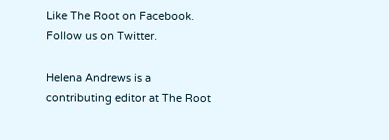Like The Root on Facebook. Follow us on Twitter.

Helena Andrews is a contributing editor at The Root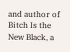and author of Bitch Is the New Black, a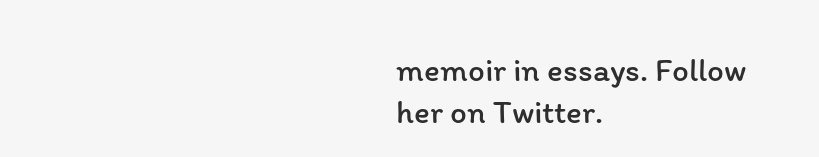memoir in essays. Follow her on Twitter.